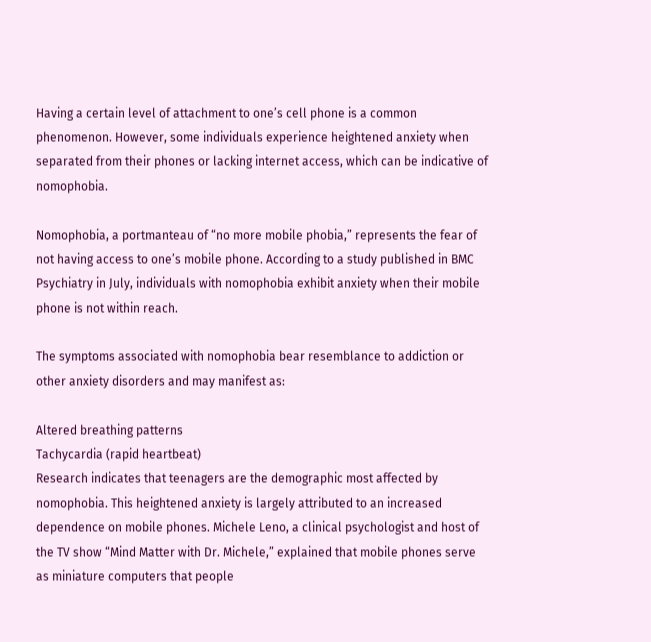Having a certain level of attachment to one’s cell phone is a common phenomenon. However, some individuals experience heightened anxiety when separated from their phones or lacking internet access, which can be indicative of nomophobia.

Nomophobia, a portmanteau of “no more mobile phobia,” represents the fear of not having access to one’s mobile phone. According to a study published in BMC Psychiatry in July, individuals with nomophobia exhibit anxiety when their mobile phone is not within reach.

The symptoms associated with nomophobia bear resemblance to addiction or other anxiety disorders and may manifest as:

Altered breathing patterns
Tachycardia (rapid heartbeat)
Research indicates that teenagers are the demographic most affected by nomophobia. This heightened anxiety is largely attributed to an increased dependence on mobile phones. Michele Leno, a clinical psychologist and host of the TV show “Mind Matter with Dr. Michele,” explained that mobile phones serve as miniature computers that people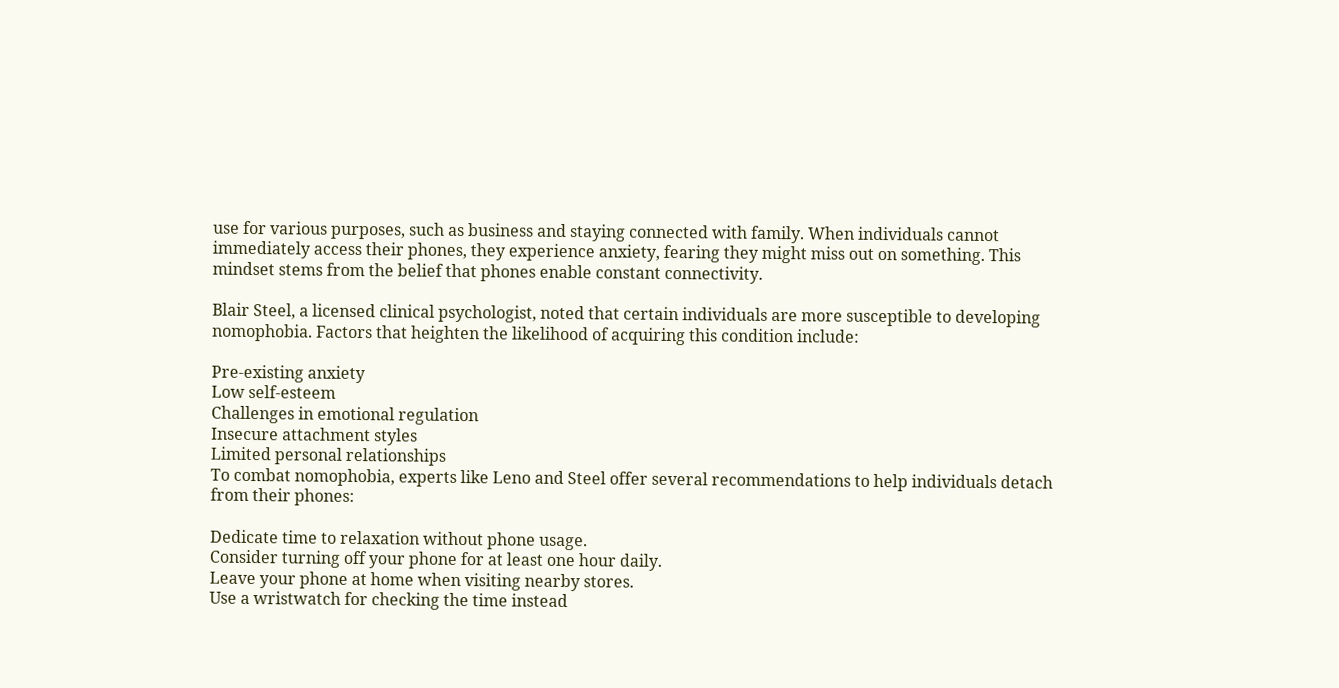use for various purposes, such as business and staying connected with family. When individuals cannot immediately access their phones, they experience anxiety, fearing they might miss out on something. This mindset stems from the belief that phones enable constant connectivity.

Blair Steel, a licensed clinical psychologist, noted that certain individuals are more susceptible to developing nomophobia. Factors that heighten the likelihood of acquiring this condition include:

Pre-existing anxiety
Low self-esteem
Challenges in emotional regulation
Insecure attachment styles
Limited personal relationships
To combat nomophobia, experts like Leno and Steel offer several recommendations to help individuals detach from their phones:

Dedicate time to relaxation without phone usage.
Consider turning off your phone for at least one hour daily.
Leave your phone at home when visiting nearby stores.
Use a wristwatch for checking the time instead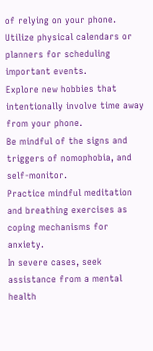of relying on your phone.
Utilize physical calendars or planners for scheduling important events.
Explore new hobbies that intentionally involve time away from your phone.
Be mindful of the signs and triggers of nomophobia, and self-monitor.
Practice mindful meditation and breathing exercises as coping mechanisms for anxiety.
In severe cases, seek assistance from a mental health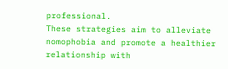professional.
These strategies aim to alleviate nomophobia and promote a healthier relationship with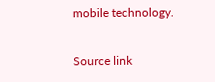mobile technology.

Source link